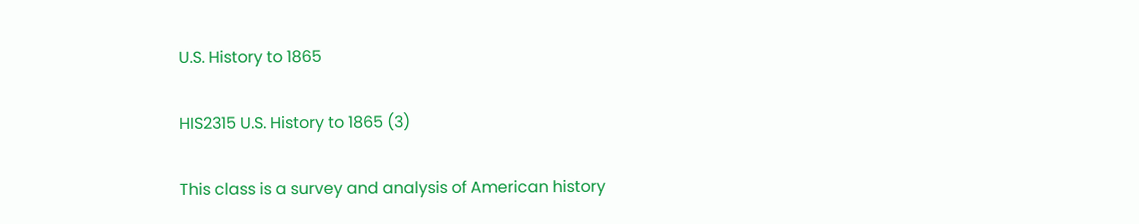U.S. History to 1865

HIS2315 U.S. History to 1865 (3)

This class is a survey and analysis of American history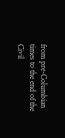from pre-Columbian times to the end of the Civil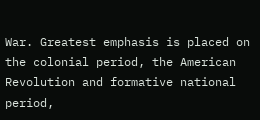War. Greatest emphasis is placed on the colonial period, the American Revolution and formative national period,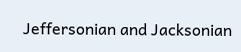Jeffersonian and Jacksonian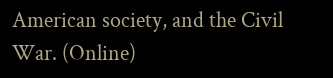American society, and the Civil War. (Online)